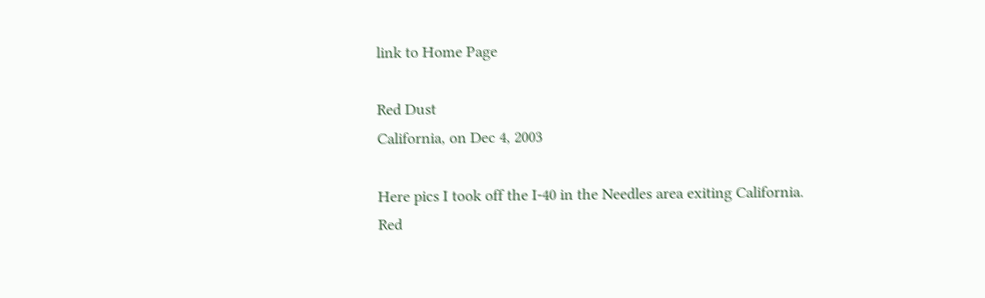link to Home Page

Red Dust
California, on Dec 4, 2003

Here pics I took off the I-40 in the Needles area exiting California.
Red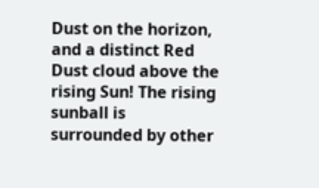Dust on the horizon, and a distinct Red Dust cloud above the rising Sun! The rising sunball is surrounded by other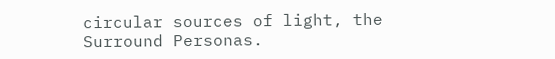circular sources of light, the Surround Personas.